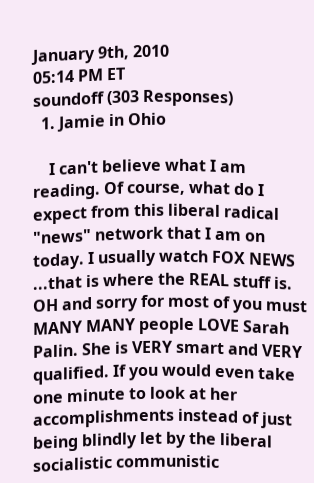January 9th, 2010
05:14 PM ET
soundoff (303 Responses)
  1. Jamie in Ohio

    I can't believe what I am reading. Of course, what do I expect from this liberal radical "news" network that I am on today. I usually watch FOX NEWS ...that is where the REAL stuff is. OH and sorry for most of you must MANY MANY people LOVE Sarah Palin. She is VERY smart and VERY qualified. If you would even take one minute to look at her accomplishments instead of just being blindly let by the liberal socialistic communistic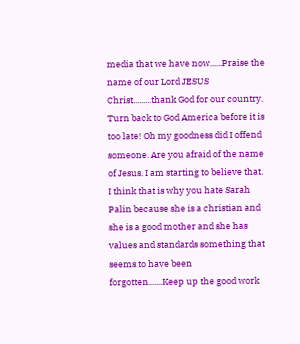media that we have now......Praise the name of our Lord JESUS Christ.........thank God for our country. Turn back to God America before it is too late! Oh my goodness did I offend someone. Are you afraid of the name of Jesus. I am starting to believe that. I think that is why you hate Sarah Palin because she is a christian and she is a good mother and she has values and standards something that seems to have been forgotten.......Keep up the good work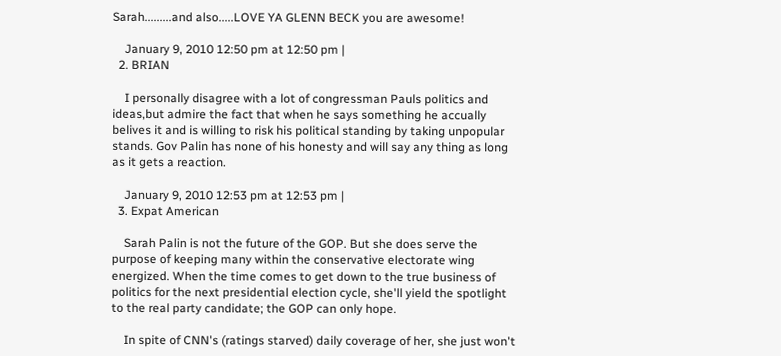Sarah.........and also.....LOVE YA GLENN BECK you are awesome!

    January 9, 2010 12:50 pm at 12:50 pm |
  2. BRIAN

    I personally disagree with a lot of congressman Pauls politics and ideas,but admire the fact that when he says something he accually belives it and is willing to risk his political standing by taking unpopular stands. Gov Palin has none of his honesty and will say any thing as long as it gets a reaction.

    January 9, 2010 12:53 pm at 12:53 pm |
  3. Expat American

    Sarah Palin is not the future of the GOP. But she does serve the purpose of keeping many within the conservative electorate wing energized. When the time comes to get down to the true business of politics for the next presidential election cycle, she'll yield the spotlight to the real party candidate; the GOP can only hope.

    In spite of CNN's (ratings starved) daily coverage of her, she just won't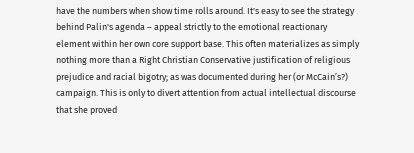have the numbers when show time rolls around. It's easy to see the strategy behind Palin's agenda – appeal strictly to the emotional reactionary element within her own core support base. This often materializes as simply nothing more than a Right Christian Conservative justification of religious prejudice and racial bigotry; as was documented during her (or McCain’s?) campaign. This is only to divert attention from actual intellectual discourse that she proved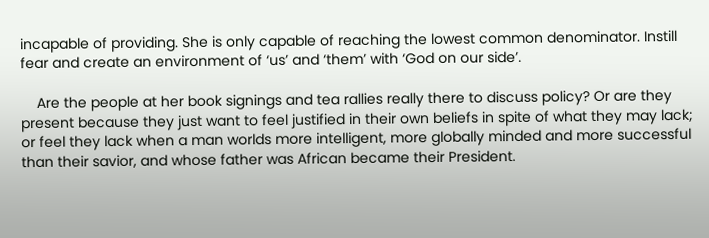incapable of providing. She is only capable of reaching the lowest common denominator. Instill fear and create an environment of ‘us’ and ‘them’ with ‘God on our side’.

    Are the people at her book signings and tea rallies really there to discuss policy? Or are they present because they just want to feel justified in their own beliefs in spite of what they may lack; or feel they lack when a man worlds more intelligent, more globally minded and more successful than their savior, and whose father was African became their President.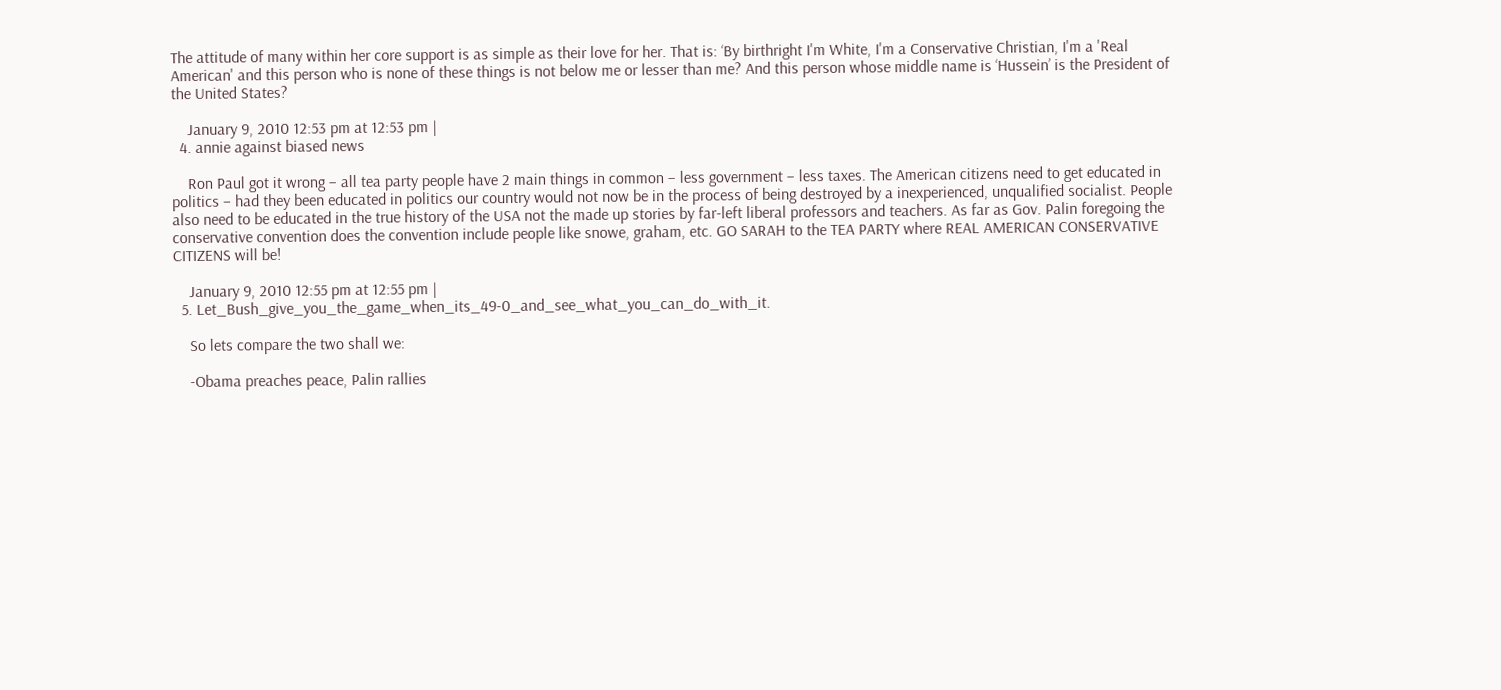The attitude of many within her core support is as simple as their love for her. That is: ‘By birthright I'm White, I'm a Conservative Christian, I'm a 'Real American' and this person who is none of these things is not below me or lesser than me? And this person whose middle name is ‘Hussein’ is the President of the United States?

    January 9, 2010 12:53 pm at 12:53 pm |
  4. annie against biased news

    Ron Paul got it wrong – all tea party people have 2 main things in common – less government – less taxes. The American citizens need to get educated in politics – had they been educated in politics our country would not now be in the process of being destroyed by a inexperienced, unqualified socialist. People also need to be educated in the true history of the USA not the made up stories by far-left liberal professors and teachers. As far as Gov. Palin foregoing the conservative convention does the convention include people like snowe, graham, etc. GO SARAH to the TEA PARTY where REAL AMERICAN CONSERVATIVE CITIZENS will be!

    January 9, 2010 12:55 pm at 12:55 pm |
  5. Let_Bush_give_you_the_game_when_its_49-0_and_see_what_you_can_do_with_it.

    So lets compare the two shall we:

    -Obama preaches peace, Palin rallies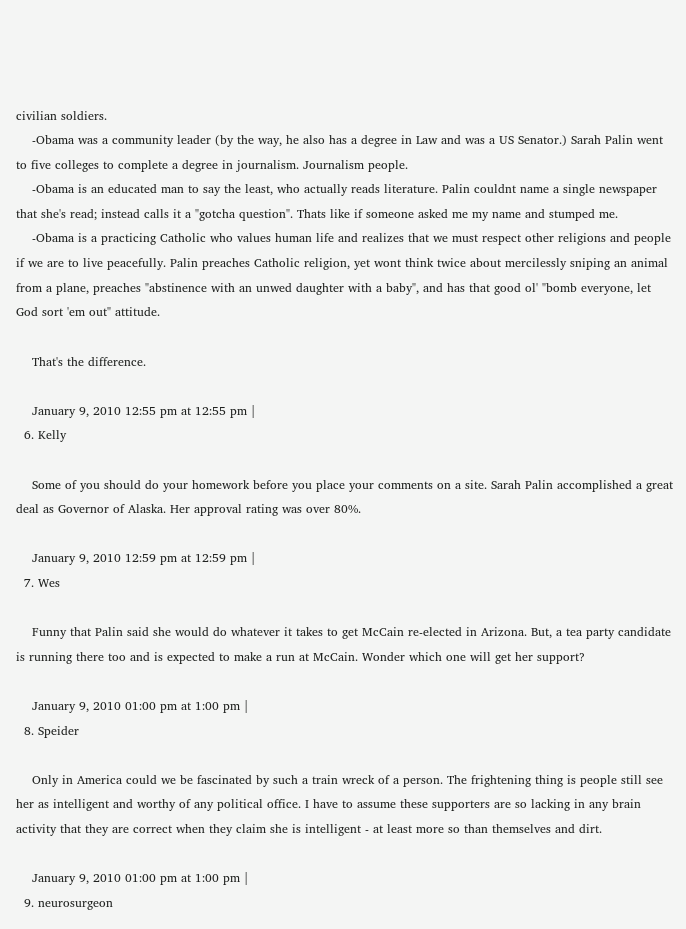civilian soldiers.
    -Obama was a community leader (by the way, he also has a degree in Law and was a US Senator.) Sarah Palin went to five colleges to complete a degree in journalism. Journalism people.
    -Obama is an educated man to say the least, who actually reads literature. Palin couldnt name a single newspaper that she's read; instead calls it a "gotcha question". Thats like if someone asked me my name and stumped me.
    -Obama is a practicing Catholic who values human life and realizes that we must respect other religions and people if we are to live peacefully. Palin preaches Catholic religion, yet wont think twice about mercilessly sniping an animal from a plane, preaches "abstinence with an unwed daughter with a baby", and has that good ol' "bomb everyone, let God sort 'em out" attitude.

    That's the difference.

    January 9, 2010 12:55 pm at 12:55 pm |
  6. Kelly

    Some of you should do your homework before you place your comments on a site. Sarah Palin accomplished a great deal as Governor of Alaska. Her approval rating was over 80%.

    January 9, 2010 12:59 pm at 12:59 pm |
  7. Wes

    Funny that Palin said she would do whatever it takes to get McCain re-elected in Arizona. But, a tea party candidate is running there too and is expected to make a run at McCain. Wonder which one will get her support?

    January 9, 2010 01:00 pm at 1:00 pm |
  8. Speider

    Only in America could we be fascinated by such a train wreck of a person. The frightening thing is people still see her as intelligent and worthy of any political office. I have to assume these supporters are so lacking in any brain activity that they are correct when they claim she is intelligent - at least more so than themselves and dirt.

    January 9, 2010 01:00 pm at 1:00 pm |
  9. neurosurgeon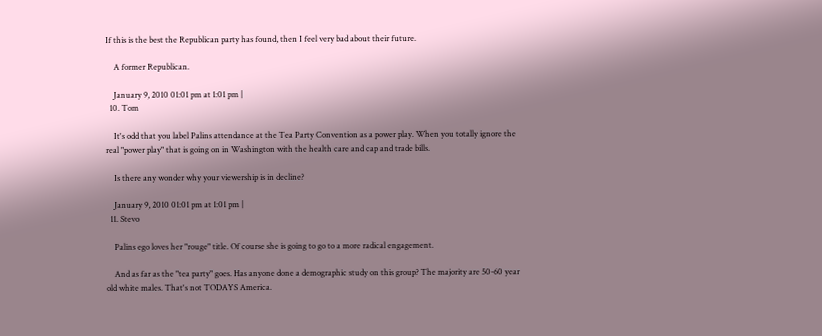If this is the best the Republican party has found, then I feel very bad about their future.

    A former Republican.

    January 9, 2010 01:01 pm at 1:01 pm |
  10. Tom

    It's odd that you label Palins attendance at the Tea Party Convention as a power play. When you totally ignore the real "power play" that is going on in Washington with the health care and cap and trade bills.

    Is there any wonder why your viewership is in decline?

    January 9, 2010 01:01 pm at 1:01 pm |
  11. Stevo

    Palins ego loves her "rouge" title. Of course she is going to go to a more radical engagement.

    And as far as the "tea party" goes. Has anyone done a demographic study on this group? The majority are 50-60 year old white males. That's not TODAYS America.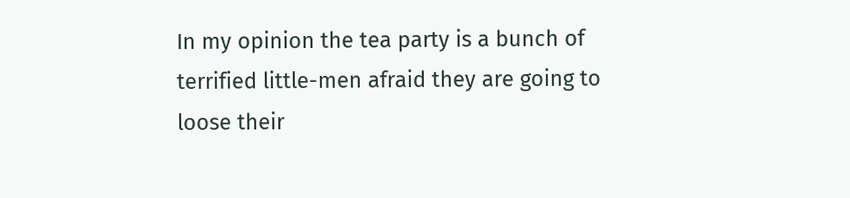In my opinion the tea party is a bunch of terrified little-men afraid they are going to loose their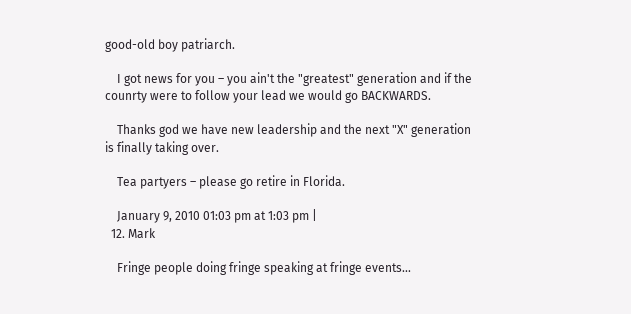good-old boy patriarch.

    I got news for you – you ain't the "greatest" generation and if the counrty were to follow your lead we would go BACKWARDS.

    Thanks god we have new leadership and the next "X" generation is finally taking over.

    Tea partyers – please go retire in Florida.

    January 9, 2010 01:03 pm at 1:03 pm |
  12. Mark

    Fringe people doing fringe speaking at fringe events...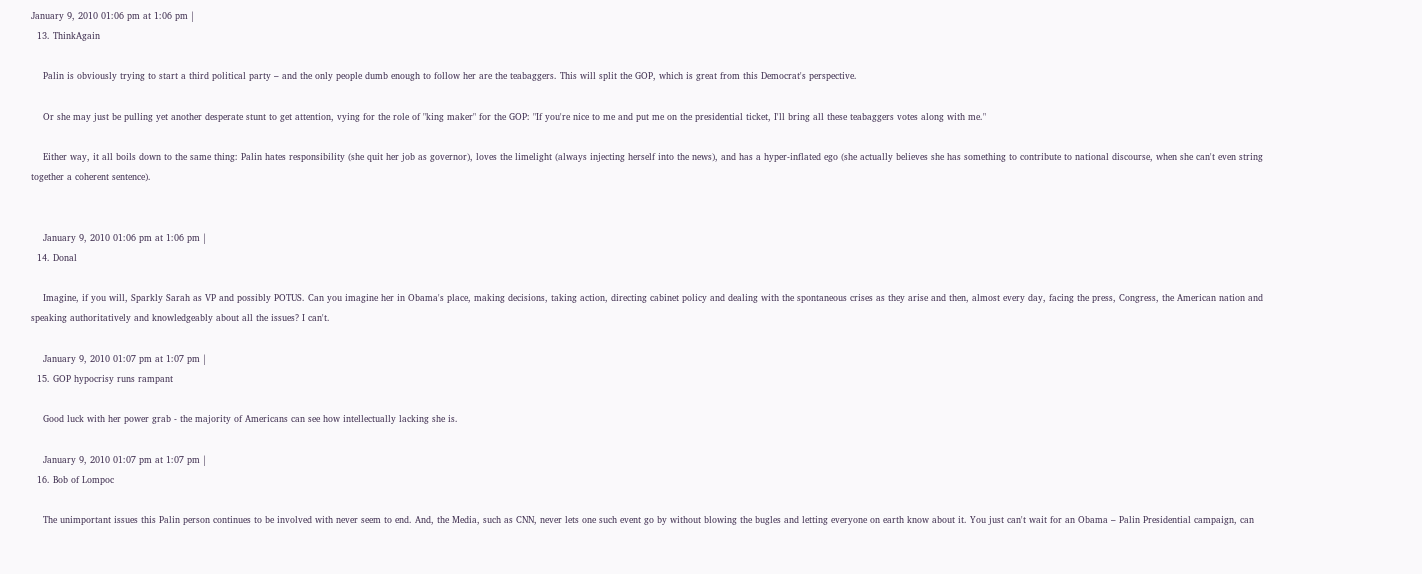January 9, 2010 01:06 pm at 1:06 pm |
  13. ThinkAgain

    Palin is obviously trying to start a third political party – and the only people dumb enough to follow her are the teabaggers. This will split the GOP, which is great from this Democrat's perspective.

    Or she may just be pulling yet another desperate stunt to get attention, vying for the role of "king maker" for the GOP: "If you're nice to me and put me on the presidential ticket, I'll bring all these teabaggers votes along with me."

    Either way, it all boils down to the same thing: Palin hates responsibility (she quit her job as governor), loves the limelight (always injecting herself into the news), and has a hyper-inflated ego (she actually believes she has something to contribute to national discourse, when she can't even string together a coherent sentence).


    January 9, 2010 01:06 pm at 1:06 pm |
  14. Donal

    Imagine, if you will, Sparkly Sarah as VP and possibly POTUS. Can you imagine her in Obama's place, making decisions, taking action, directing cabinet policy and dealing with the spontaneous crises as they arise and then, almost every day, facing the press, Congress, the American nation and speaking authoritatively and knowledgeably about all the issues? I can't.

    January 9, 2010 01:07 pm at 1:07 pm |
  15. GOP hypocrisy runs rampant

    Good luck with her power grab - the majority of Americans can see how intellectually lacking she is.

    January 9, 2010 01:07 pm at 1:07 pm |
  16. Bob of Lompoc

    The unimportant issues this Palin person continues to be involved with never seem to end. And, the Media, such as CNN, never lets one such event go by without blowing the bugles and letting everyone on earth know about it. You just can't wait for an Obama – Palin Presidential campaign, can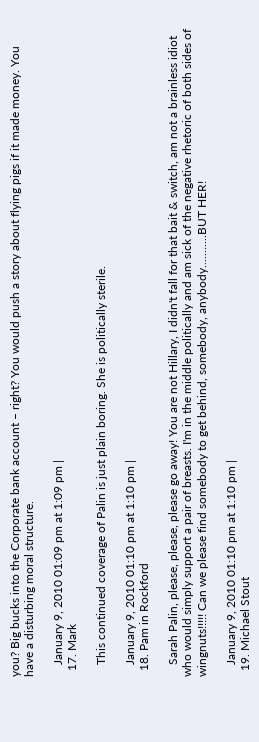you? Big bucks into the Corporate bank account – right? You would push a story about flying pigs if it made money. You have a disturbing moral structure.

    January 9, 2010 01:09 pm at 1:09 pm |
  17. Mark

    This continued coverage of Palin is just plain boring. She is politically sterile.

    January 9, 2010 01:10 pm at 1:10 pm |
  18. Pam in Rockford

    Sarah Palin, please, please, please go away! You are not Hillary, I didn't fall for that bait & switch, am not a brainless idiot who would simply support a pair of breasts. I'm in the middle politically and am sick of the negative rhetoric of both sides of wingnuts!!!!! Can we please find somebody to get behind, somebody, anybody...........BUT HER!

    January 9, 2010 01:10 pm at 1:10 pm |
  19. Michael Stout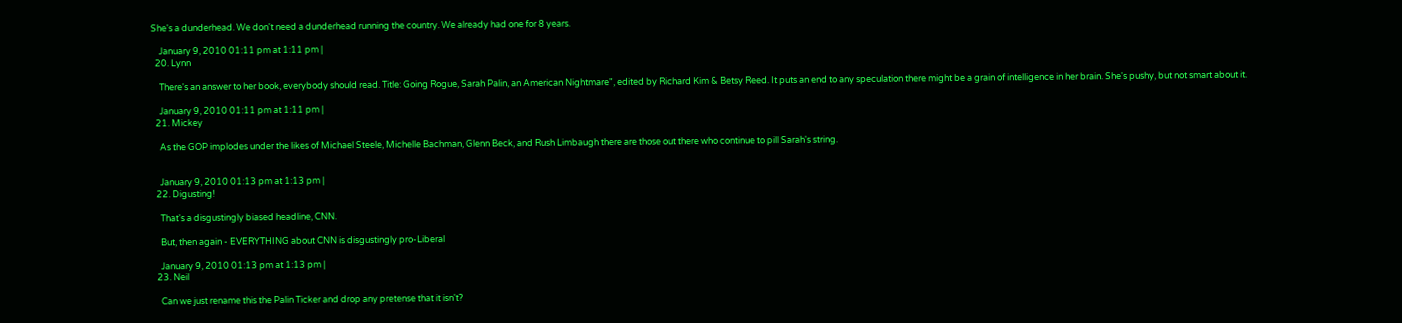She's a dunderhead. We don't need a dunderhead running the country. We already had one for 8 years.

    January 9, 2010 01:11 pm at 1:11 pm |
  20. Lynn

    There's an answer to her book, everybody should read. Title: Going Rogue, Sarah Palin, an American Nightmare", edited by Richard Kim & Betsy Reed. It puts an end to any speculation there might be a grain of intelligence in her brain. She's pushy, but not smart about it.

    January 9, 2010 01:11 pm at 1:11 pm |
  21. Mickey

    As the GOP implodes under the likes of Michael Steele, Michelle Bachman, Glenn Beck, and Rush Limbaugh there are those out there who continue to pill Sarah's string.


    January 9, 2010 01:13 pm at 1:13 pm |
  22. Digusting!

    That's a disgustingly biased headline, CNN.

    But, then again - EVERYTHING about CNN is disgustingly pro-Liberal

    January 9, 2010 01:13 pm at 1:13 pm |
  23. Neil

    Can we just rename this the Palin Ticker and drop any pretense that it isn't?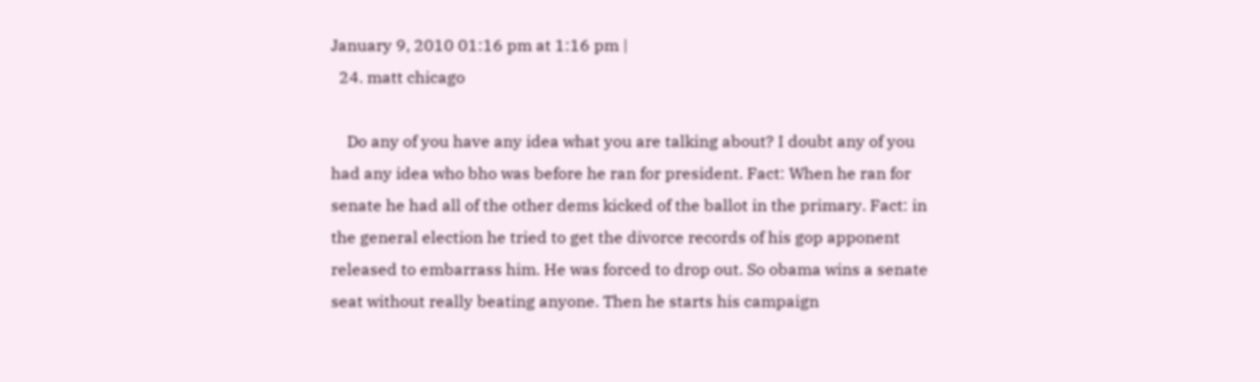January 9, 2010 01:16 pm at 1:16 pm |
  24. matt chicago

    Do any of you have any idea what you are talking about? I doubt any of you had any idea who bho was before he ran for president. Fact: When he ran for senate he had all of the other dems kicked of the ballot in the primary. Fact: in the general election he tried to get the divorce records of his gop apponent released to embarrass him. He was forced to drop out. So obama wins a senate seat without really beating anyone. Then he starts his campaign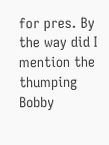for pres. By the way did I mention the thumping Bobby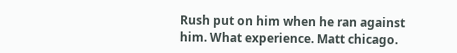Rush put on him when he ran against him. What experience. Matt chicago.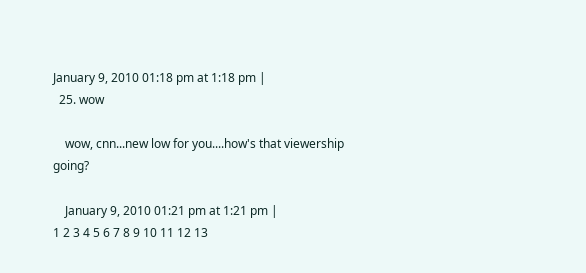January 9, 2010 01:18 pm at 1:18 pm |
  25. wow

    wow, cnn...new low for you....how's that viewership going?

    January 9, 2010 01:21 pm at 1:21 pm |
1 2 3 4 5 6 7 8 9 10 11 12 13